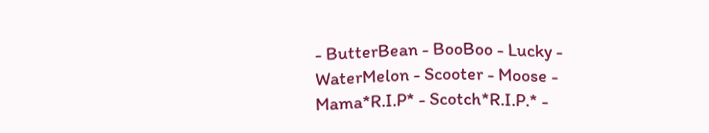- ButterBean - BooBoo - Lucky - WaterMelon - Scooter - Moose - Mama*R.I.P* - Scotch*R.I.P.* -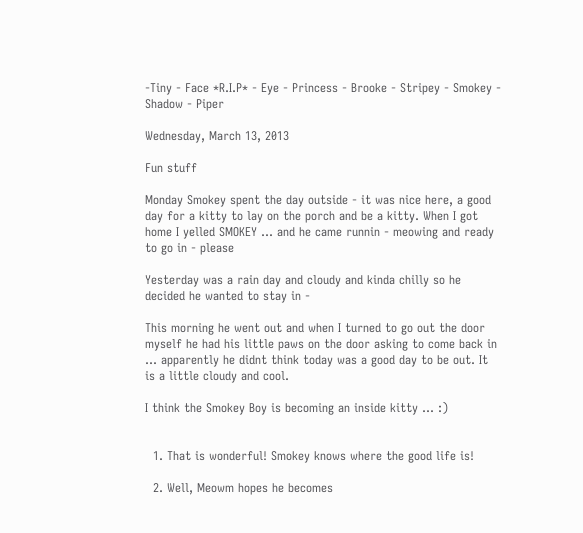-Tiny - Face *R.I.P* - Eye - Princess - Brooke - Stripey - Smokey - Shadow - Piper

Wednesday, March 13, 2013

Fun stuff

Monday Smokey spent the day outside - it was nice here, a good day for a kitty to lay on the porch and be a kitty. When I got home I yelled SMOKEY ... and he came runnin - meowing and ready to go in - please

Yesterday was a rain day and cloudy and kinda chilly so he decided he wanted to stay in -

This morning he went out and when I turned to go out the door myself he had his little paws on the door asking to come back in ... apparently he didnt think today was a good day to be out. It is a little cloudy and cool.

I think the Smokey Boy is becoming an inside kitty ... :)


  1. That is wonderful! Smokey knows where the good life is!

  2. Well, Meowm hopes he becomes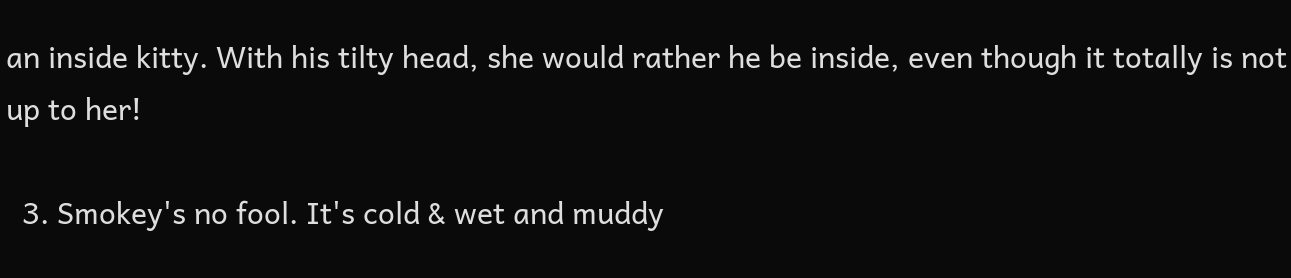an inside kitty. With his tilty head, she would rather he be inside, even though it totally is not up to her!

  3. Smokey's no fool. It's cold & wet and muddy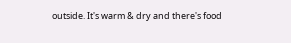outside. It's warm & dry and there's food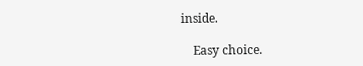inside.

    Easy choice.